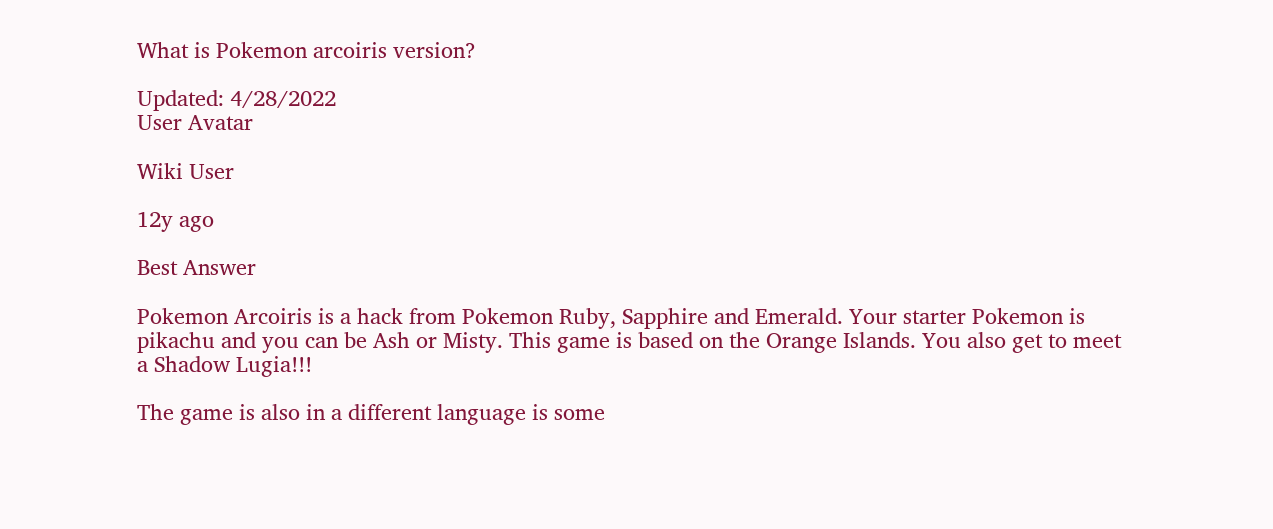What is Pokemon arcoiris version?

Updated: 4/28/2022
User Avatar

Wiki User

12y ago

Best Answer

Pokemon Arcoiris is a hack from Pokemon Ruby, Sapphire and Emerald. Your starter Pokemon is pikachu and you can be Ash or Misty. This game is based on the Orange Islands. You also get to meet a Shadow Lugia!!!

The game is also in a different language is some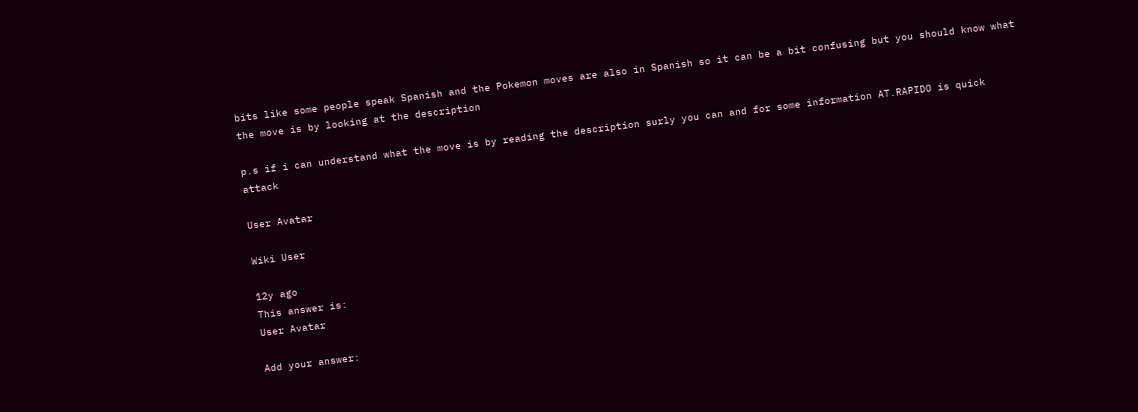bits like some people speak Spanish and the Pokemon moves are also in Spanish so it can be a bit confusing but you should know what the move is by looking at the description

p.s if i can understand what the move is by reading the description surly you can and for some information AT.RAPIDO is quick attack

User Avatar

Wiki User

12y ago
This answer is:
User Avatar

Add your answer: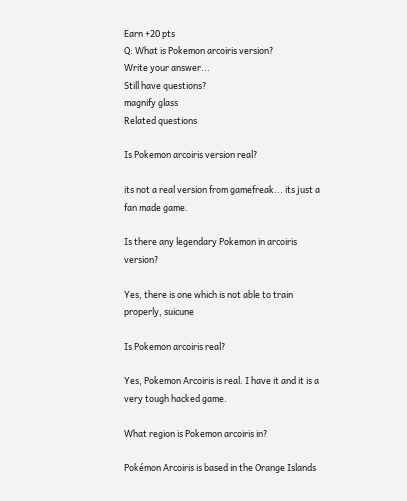Earn +20 pts
Q: What is Pokemon arcoiris version?
Write your answer...
Still have questions?
magnify glass
Related questions

Is Pokemon arcoiris version real?

its not a real version from gamefreak... its just a fan made game.

Is there any legendary Pokemon in arcoiris version?

Yes, there is one which is not able to train properly, suicune

Is Pokemon arcoiris real?

Yes, Pokemon Arcoiris is real. I have it and it is a very tough hacked game.

What region is Pokemon arcoiris in?

Pokémon Arcoiris is based in the Orange Islands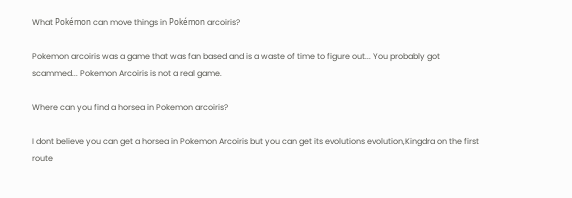What Pokémon can move things in Pokémon arcoiris?

Pokemon arcoiris was a game that was fan based and is a waste of time to figure out... You probably got scammed... Pokemon Arcoiris is not a real game.

Where can you find a horsea in Pokemon arcoiris?

I dont believe you can get a horsea in Pokemon Arcoiris but you can get its evolutions evolution,Kingdra on the first route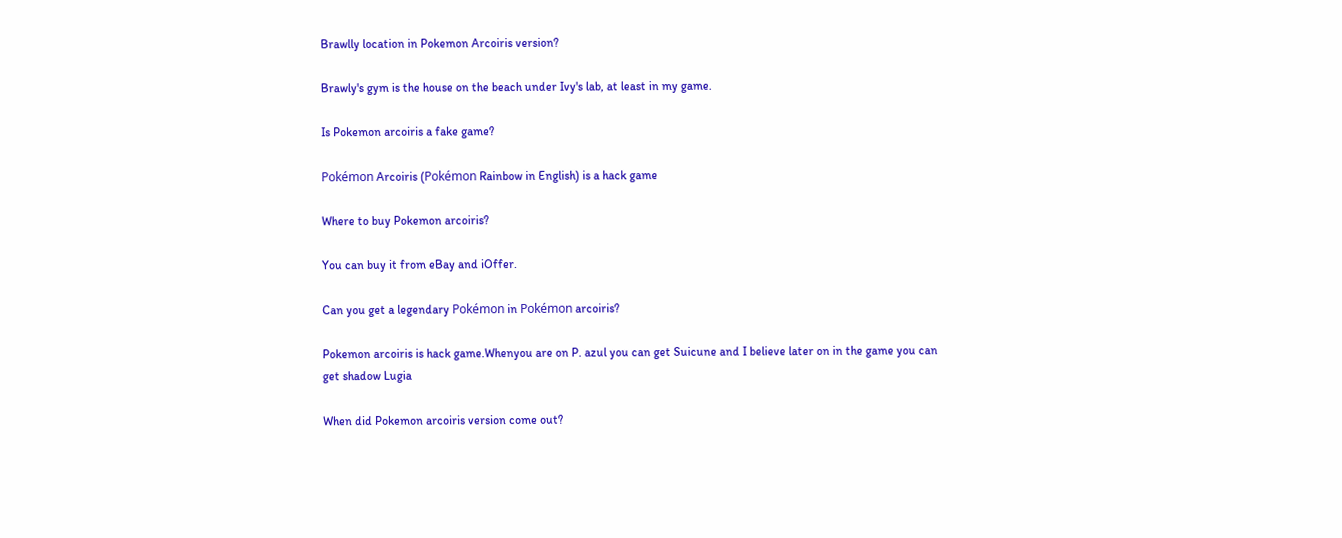Brawlly location in Pokemon Arcoiris version?

Brawly's gym is the house on the beach under Ivy's lab, at least in my game.

Is Pokemon arcoiris a fake game?

Pokémon Arcoiris (Pokémon Rainbow in English) is a hack game

Where to buy Pokemon arcoiris?

You can buy it from eBay and iOffer.

Can you get a legendary Pokémon in Pokémon arcoiris?

Pokemon arcoiris is hack game.Whenyou are on P. azul you can get Suicune and I believe later on in the game you can get shadow Lugia

When did Pokemon arcoiris version come out?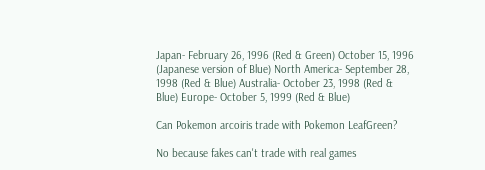Japan- February 26, 1996 (Red & Green) October 15, 1996 (Japanese version of Blue) North America- September 28, 1998 (Red & Blue) Australia- October 23, 1998 (Red & Blue) Europe- October 5, 1999 (Red & Blue)

Can Pokemon arcoiris trade with Pokemon LeafGreen?

No because fakes can't trade with real games